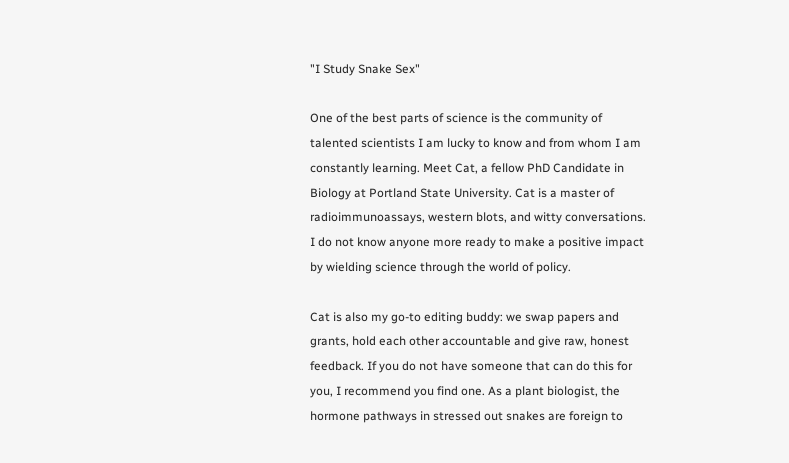"I Study Snake Sex"

One of the best parts of science is the community of talented scientists I am lucky to know and from whom I am constantly learning. Meet Cat, a fellow PhD Candidate in Biology at Portland State University. Cat is a master of radioimmunoassays, western blots, and witty conversations. I do not know anyone more ready to make a positive impact by wielding science through the world of policy.

Cat is also my go-to editing buddy: we swap papers and grants, hold each other accountable and give raw, honest feedback. If you do not have someone that can do this for you, I recommend you find one. As a plant biologist, the hormone pathways in stressed out snakes are foreign to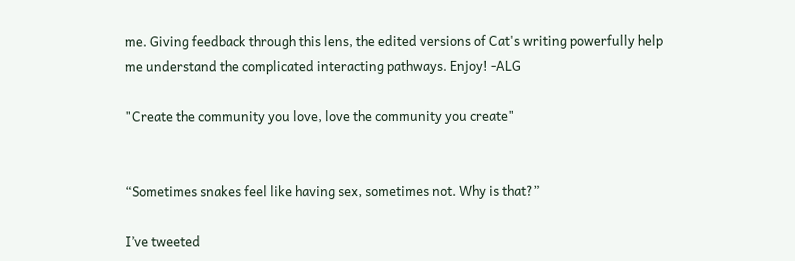me. Giving feedback through this lens, the edited versions of Cat's writing powerfully help me understand the complicated interacting pathways. Enjoy! -ALG

"Create the community you love, love the community you create"


“Sometimes snakes feel like having sex, sometimes not. Why is that?”

I’ve tweeted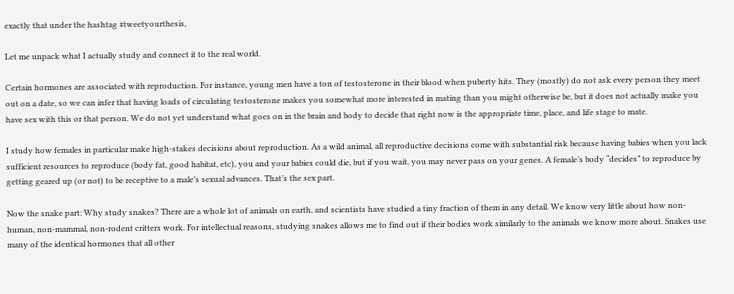exactly that under the hashtag #tweetyourthesis,

Let me unpack what I actually study and connect it to the real world.

Certain hormones are associated with reproduction. For instance, young men have a ton of testosterone in their blood when puberty hits. They (mostly) do not ask every person they meet out on a date, so we can infer that having loads of circulating testosterone makes you somewhat more interested in mating than you might otherwise be, but it does not actually make you have sex with this or that person. We do not yet understand what goes on in the brain and body to decide that right now is the appropriate time, place, and life stage to mate.

I study how females in particular make high-stakes decisions about reproduction. As a wild animal, all reproductive decisions come with substantial risk because having babies when you lack sufficient resources to reproduce (body fat, good habitat, etc), you and your babies could die, but if you wait, you may never pass on your genes. A female’s body “decides” to reproduce by getting geared up (or not) to be receptive to a male’s sexual advances. That’s the sex part.

Now the snake part: Why study snakes? There are a whole lot of animals on earth, and scientists have studied a tiny fraction of them in any detail. We know very little about how non-human, non-mammal, non-rodent critters work. For intellectual reasons, studying snakes allows me to find out if their bodies work similarly to the animals we know more about. Snakes use many of the identical hormones that all other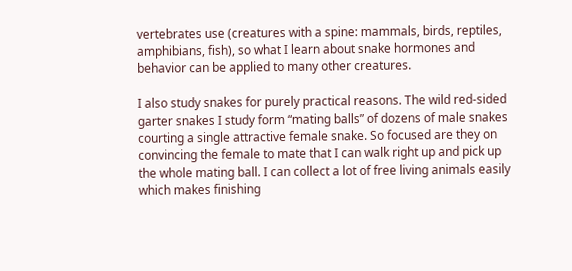vertebrates use (creatures with a spine: mammals, birds, reptiles, amphibians, fish), so what I learn about snake hormones and behavior can be applied to many other creatures.

I also study snakes for purely practical reasons. The wild red-sided garter snakes I study form “mating balls” of dozens of male snakes courting a single attractive female snake. So focused are they on convincing the female to mate that I can walk right up and pick up the whole mating ball. I can collect a lot of free living animals easily which makes finishing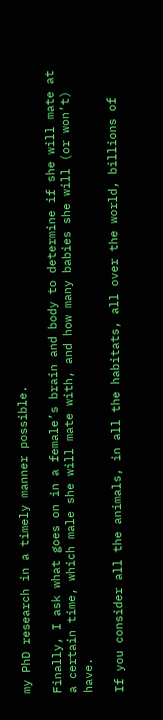my PhD research in a timely manner possible.

Finally, I ask what goes on in a female’s brain and body to determine if she will mate at a certain time, which male she will mate with, and how many babies she will (or won’t) have.

If you consider all the animals, in all the habitats, all over the world, billions of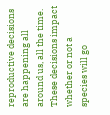reproductive decisions are happening all around us, all the time. These decisions impact whether or not a species will go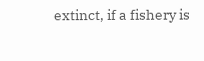extinct, if a fishery is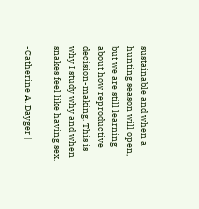sustainable and when a hunting season will open, but we are still learning about how reproductive decision-making. This is why I study why and when snakes feel like having sex.

-Catherine A. Dayger |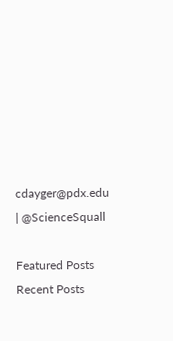cdayger@pdx.edu | @ScienceSquall

Featured Posts
Recent Posts